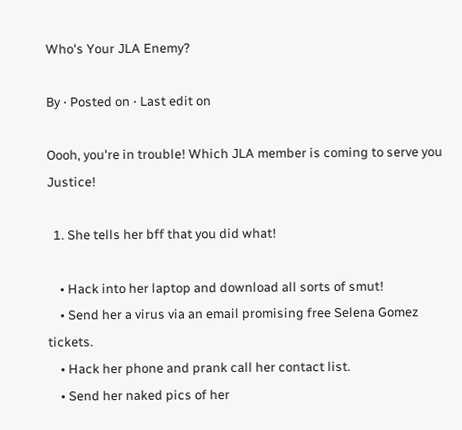Who's Your JLA Enemy?

By ⋅ Posted on ⋅ Last edit on

Oooh, you're in trouble! Which JLA member is coming to serve you Justice!

  1. She tells her bff that you did what!

    • Hack into her laptop and download all sorts of smut!
    • Send her a virus via an email promising free Selena Gomez tickets.
    • Hack her phone and prank call her contact list.
    • Send her naked pics of her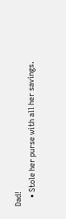Dad!
    • Stole her purse with all her savings.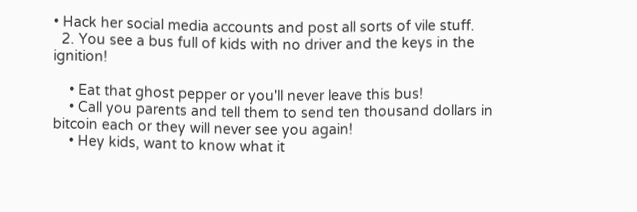• Hack her social media accounts and post all sorts of vile stuff.
  2. You see a bus full of kids with no driver and the keys in the ignition!

    • Eat that ghost pepper or you'll never leave this bus!
    • Call you parents and tell them to send ten thousand dollars in bitcoin each or they will never see you again!
    • Hey kids, want to know what it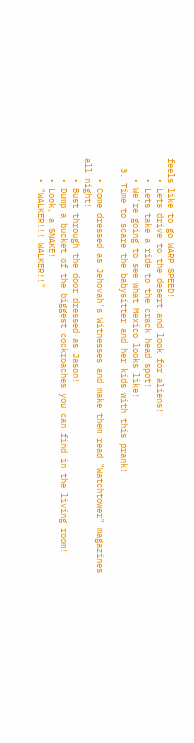feels like to go WARP SPEED!
    • Lets drive to the desert and look for aliens!
    • Lets take a ride to the crack head spot!
    • We're going to see what Mexico looks like!
  3. Time to scare the babysitter and her kids with this prank!

    • Come dressed as Jehovah's Witnesses and make them read "Watchtower" magazines all night!
    • Bust through the door dressed as Jason!
    • Dump a bucket of the biggest cockroaches you can find in the living room!
    • Look, a SNAKE!
    • "WALKER!!! WALKER!!"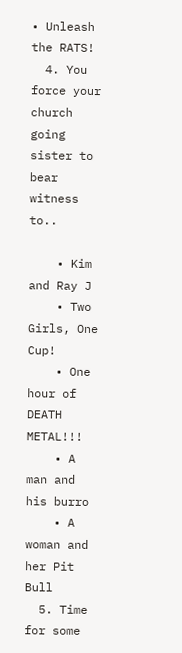• Unleash the RATS!
  4. You force your church going sister to bear witness to..

    • Kim and Ray J
    • Two Girls, One Cup!
    • One hour of DEATH METAL!!!
    • A man and his burro
    • A woman and her Pit Bull
  5. Time for some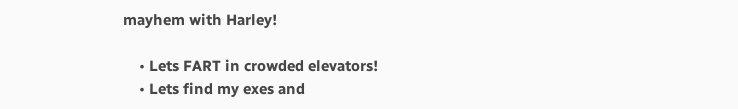mayhem with Harley!

    • Lets FART in crowded elevators!
    • Lets find my exes and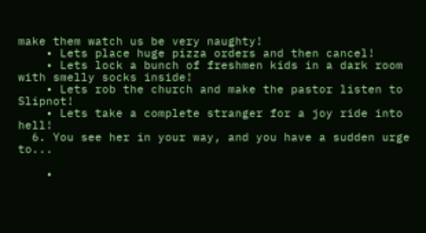make them watch us be very naughty!
    • Lets place huge pizza orders and then cancel!
    • Lets lock a bunch of freshmen kids in a dark room with smelly socks inside!
    • Lets rob the church and make the pastor listen to Slipnot!
    • Lets take a complete stranger for a joy ride into hell!
  6. You see her in your way, and you have a sudden urge to...

    •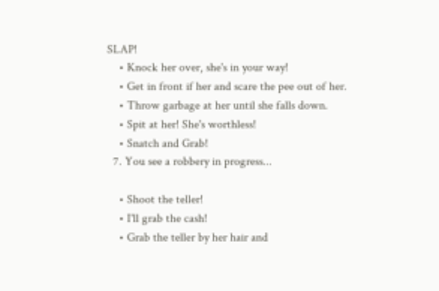SLAP!
    • Knock her over, she's in your way!
    • Get in front if her and scare the pee out of her.
    • Throw garbage at her until she falls down.
    • Spit at her! She's worthless!
    • Snatch and Grab!
  7. You see a robbery in progress...

    • Shoot the teller!
    • I'll grab the cash!
    • Grab the teller by her hair and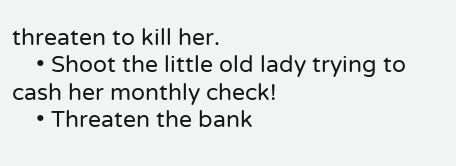threaten to kill her.
    • Shoot the little old lady trying to cash her monthly check!
    • Threaten the bank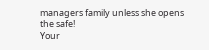managers family unless she opens the safe!
Your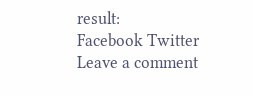result:
Facebook Twitter
Leave a comment